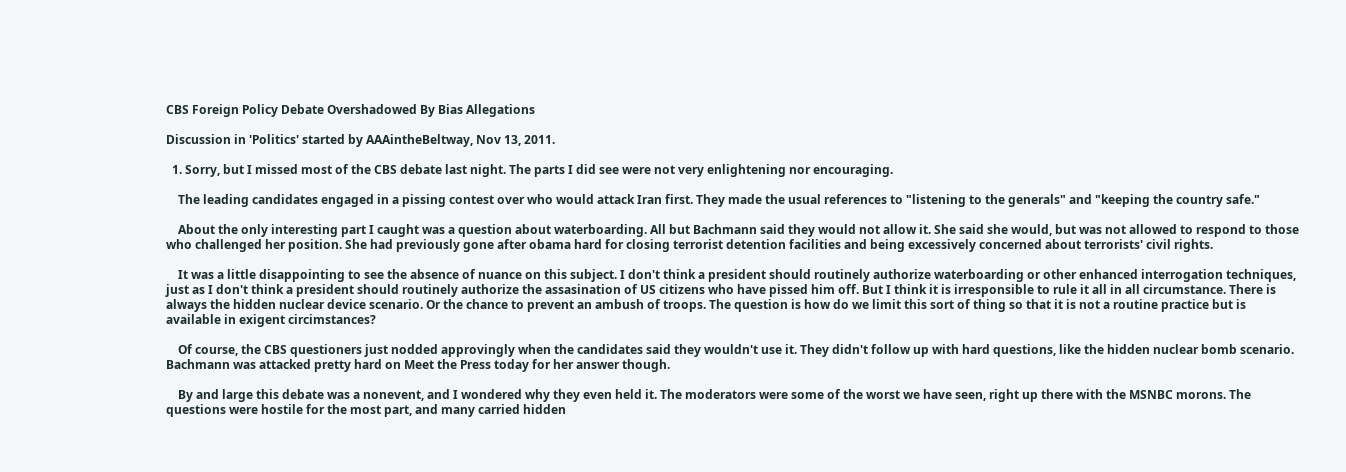CBS Foreign Policy Debate Overshadowed By Bias Allegations

Discussion in 'Politics' started by AAAintheBeltway, Nov 13, 2011.

  1. Sorry, but I missed most of the CBS debate last night. The parts I did see were not very enlightening nor encouraging.

    The leading candidates engaged in a pissing contest over who would attack Iran first. They made the usual references to "listening to the generals" and "keeping the country safe."

    About the only interesting part I caught was a question about waterboarding. All but Bachmann said they would not allow it. She said she would, but was not allowed to respond to those who challenged her position. She had previously gone after obama hard for closing terrorist detention facilities and being excessively concerned about terrorists' civil rights.

    It was a little disappointing to see the absence of nuance on this subject. I don't think a president should routinely authorize waterboarding or other enhanced interrogation techniques, just as I don't think a president should routinely authorize the assasination of US citizens who have pissed him off. But I think it is irresponsible to rule it all in all circumstance. There is always the hidden nuclear device scenario. Or the chance to prevent an ambush of troops. The question is how do we limit this sort of thing so that it is not a routine practice but is available in exigent circimstances?

    Of course, the CBS questioners just nodded approvingly when the candidates said they wouldn't use it. They didn't follow up with hard questions, like the hidden nuclear bomb scenario. Bachmann was attacked pretty hard on Meet the Press today for her answer though.

    By and large this debate was a nonevent, and I wondered why they even held it. The moderators were some of the worst we have seen, right up there with the MSNBC morons. The questions were hostile for the most part, and many carried hidden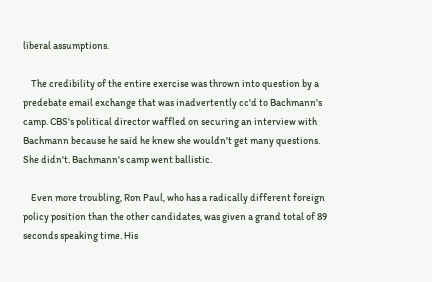liberal assumptions.

    The credibility of the entire exercise was thrown into question by a predebate email exchange that was inadvertently cc'd to Bachmann's camp. CBS's political director waffled on securing an interview with Bachmann because he said he knew she wouldn't get many questions. She didn't. Bachmann's camp went ballistic.

    Even more troubling, Ron Paul, who has a radically different foreign policy position than the other candidates, was given a grand total of 89 seconds speaking time. His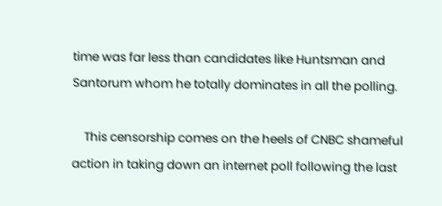time was far less than candidates like Huntsman and Santorum whom he totally dominates in all the polling.

    This censorship comes on the heels of CNBC shameful action in taking down an internet poll following the last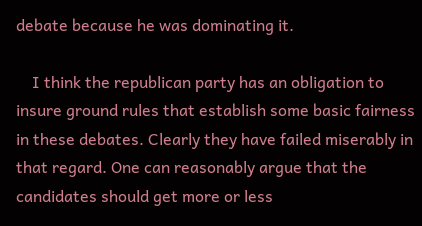debate because he was dominating it.

    I think the republican party has an obligation to insure ground rules that establish some basic fairness in these debates. Clearly they have failed miserably in that regard. One can reasonably argue that the candidates should get more or less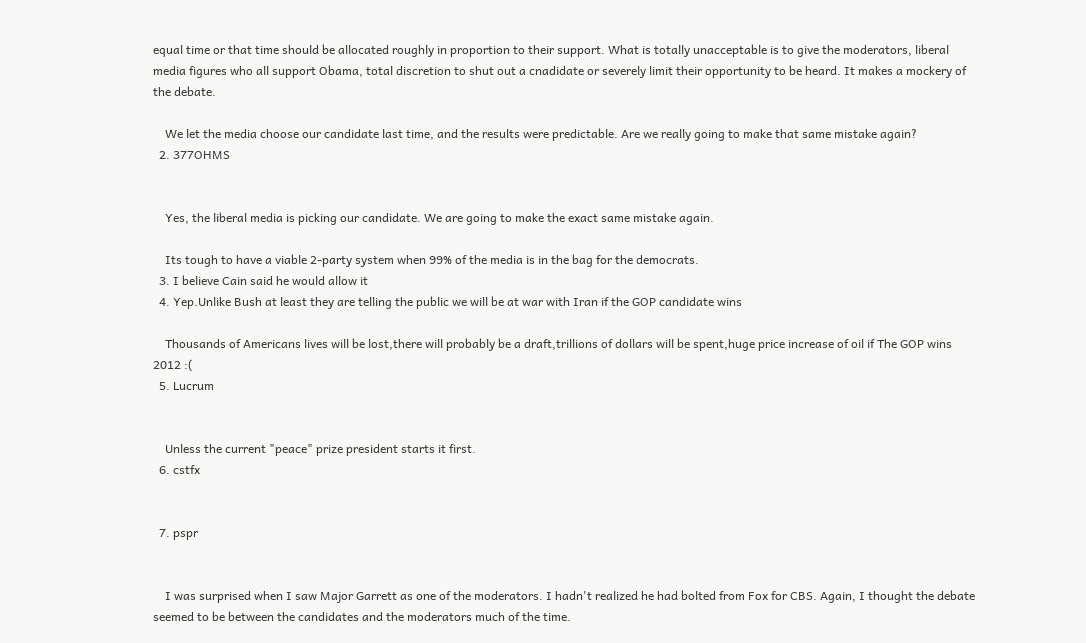equal time or that time should be allocated roughly in proportion to their support. What is totally unacceptable is to give the moderators, liberal media figures who all support Obama, total discretion to shut out a cnadidate or severely limit their opportunity to be heard. It makes a mockery of the debate.

    We let the media choose our candidate last time, and the results were predictable. Are we really going to make that same mistake again?
  2. 377OHMS


    Yes, the liberal media is picking our candidate. We are going to make the exact same mistake again.

    Its tough to have a viable 2-party system when 99% of the media is in the bag for the democrats.
  3. I believe Cain said he would allow it
  4. Yep.Unlike Bush at least they are telling the public we will be at war with Iran if the GOP candidate wins

    Thousands of Americans lives will be lost,there will probably be a draft,trillions of dollars will be spent,huge price increase of oil if The GOP wins 2012 :(
  5. Lucrum


    Unless the current "peace" prize president starts it first.
  6. cstfx


  7. pspr


    I was surprised when I saw Major Garrett as one of the moderators. I hadn't realized he had bolted from Fox for CBS. Again, I thought the debate seemed to be between the candidates and the moderators much of the time.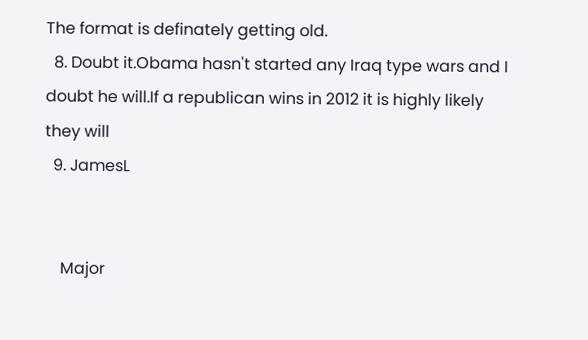The format is definately getting old.
  8. Doubt it.Obama hasn't started any Iraq type wars and I doubt he will.If a republican wins in 2012 it is highly likely they will
  9. JamesL


    Major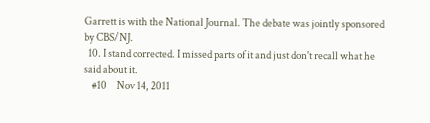Garrett is with the National Journal. The debate was jointly sponsored by CBS/NJ.
  10. I stand corrected. I missed parts of it and just don't recall what he said about it.
    #10     Nov 14, 2011